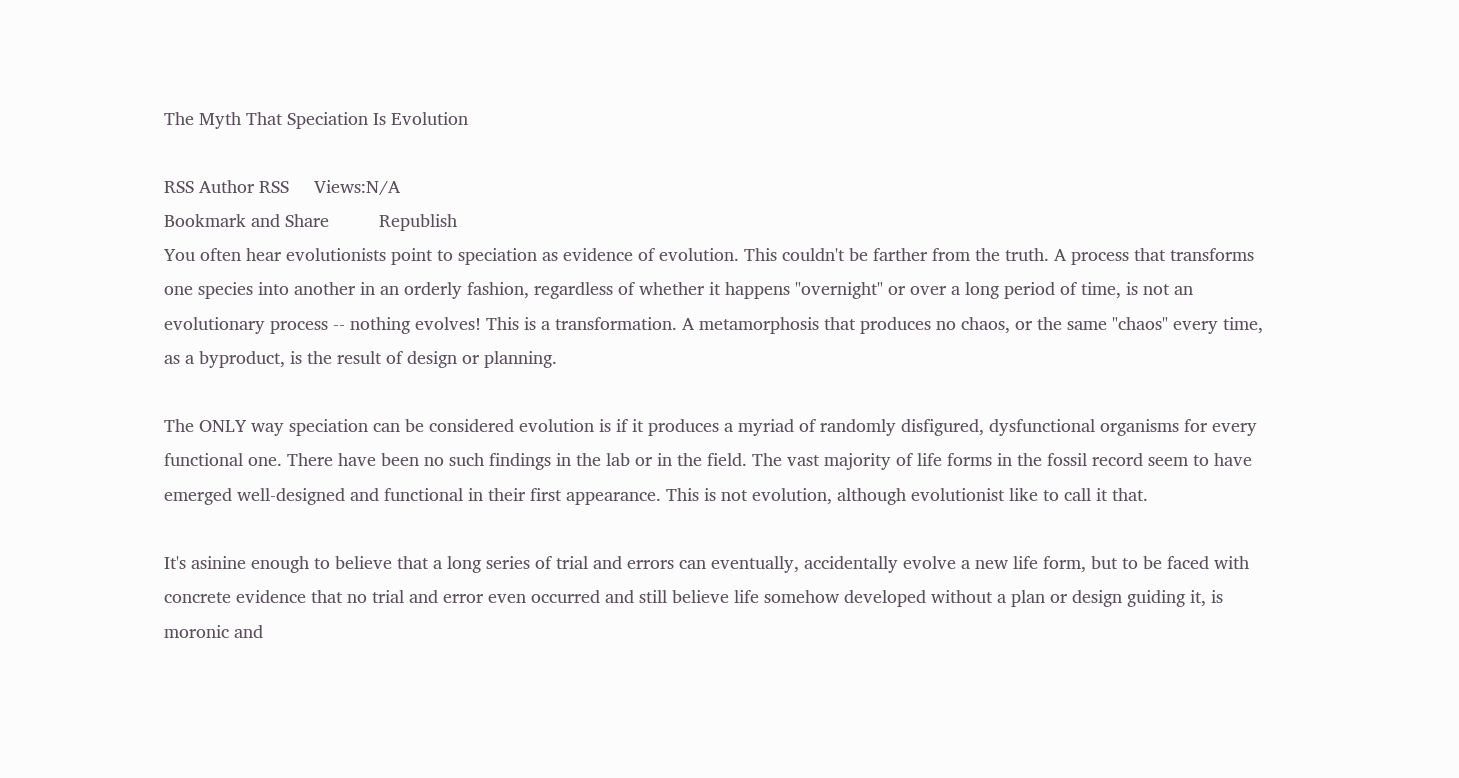The Myth That Speciation Is Evolution

RSS Author RSS     Views:N/A
Bookmark and Share          Republish
You often hear evolutionists point to speciation as evidence of evolution. This couldn't be farther from the truth. A process that transforms one species into another in an orderly fashion, regardless of whether it happens "overnight" or over a long period of time, is not an evolutionary process -- nothing evolves! This is a transformation. A metamorphosis that produces no chaos, or the same "chaos" every time, as a byproduct, is the result of design or planning.

The ONLY way speciation can be considered evolution is if it produces a myriad of randomly disfigured, dysfunctional organisms for every functional one. There have been no such findings in the lab or in the field. The vast majority of life forms in the fossil record seem to have emerged well-designed and functional in their first appearance. This is not evolution, although evolutionist like to call it that.

It's asinine enough to believe that a long series of trial and errors can eventually, accidentally evolve a new life form, but to be faced with concrete evidence that no trial and error even occurred and still believe life somehow developed without a plan or design guiding it, is moronic and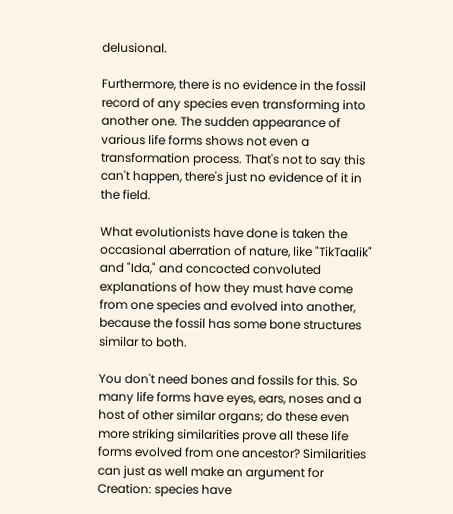delusional.

Furthermore, there is no evidence in the fossil record of any species even transforming into another one. The sudden appearance of various life forms shows not even a transformation process. That's not to say this can't happen, there's just no evidence of it in the field.

What evolutionists have done is taken the occasional aberration of nature, like "TikTaalik" and "Ida," and concocted convoluted explanations of how they must have come from one species and evolved into another, because the fossil has some bone structures similar to both.

You don't need bones and fossils for this. So many life forms have eyes, ears, noses and a host of other similar organs; do these even more striking similarities prove all these life forms evolved from one ancestor? Similarities can just as well make an argument for Creation: species have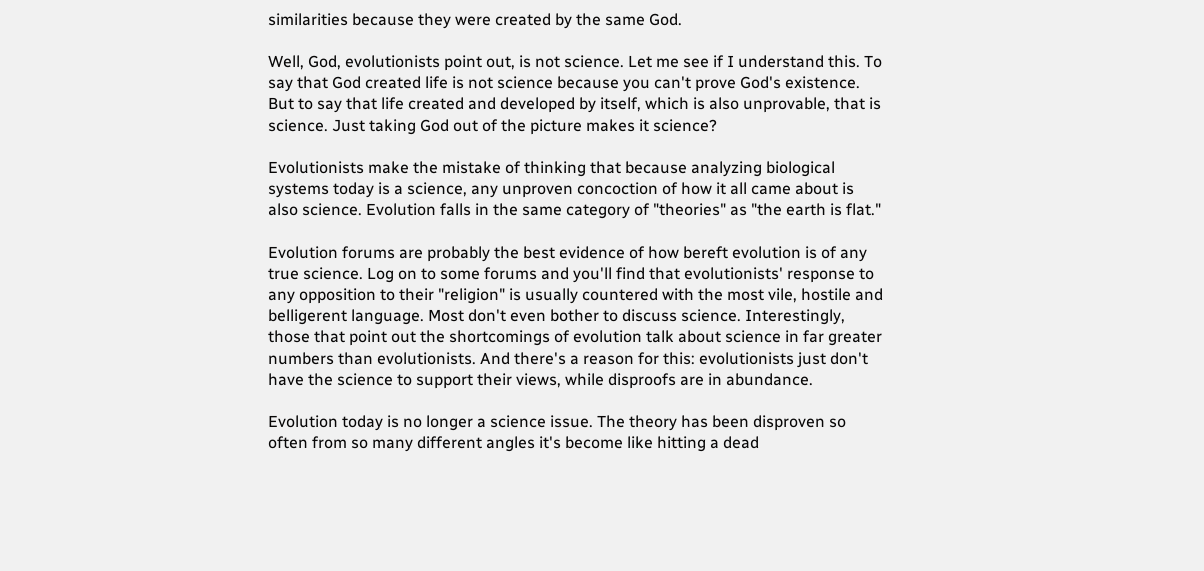similarities because they were created by the same God.

Well, God, evolutionists point out, is not science. Let me see if I understand this. To say that God created life is not science because you can't prove God's existence. But to say that life created and developed by itself, which is also unprovable, that is science. Just taking God out of the picture makes it science?

Evolutionists make the mistake of thinking that because analyzing biological systems today is a science, any unproven concoction of how it all came about is also science. Evolution falls in the same category of "theories" as "the earth is flat."

Evolution forums are probably the best evidence of how bereft evolution is of any true science. Log on to some forums and you'll find that evolutionists' response to any opposition to their "religion" is usually countered with the most vile, hostile and belligerent language. Most don't even bother to discuss science. Interestingly, those that point out the shortcomings of evolution talk about science in far greater numbers than evolutionists. And there's a reason for this: evolutionists just don't have the science to support their views, while disproofs are in abundance.

Evolution today is no longer a science issue. The theory has been disproven so often from so many different angles it's become like hitting a dead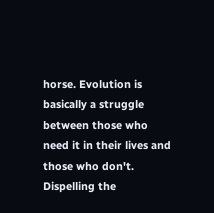horse. Evolution is basically a struggle between those who need it in their lives and those who don't. Dispelling the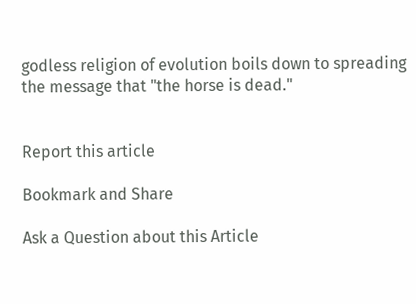godless religion of evolution boils down to spreading the message that "the horse is dead."


Report this article

Bookmark and Share

Ask a Question about this Article